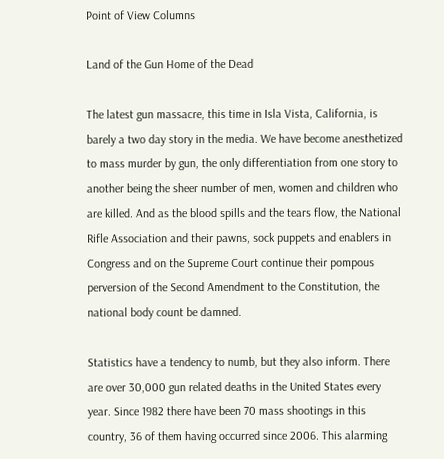Point of View Columns

Land of the Gun Home of the Dead

The latest gun massacre, this time in Isla Vista, California, is barely a two day story in the media. We have become anesthetized to mass murder by gun, the only differentiation from one story to another being the sheer number of men, women and children who are killed. And as the blood spills and the tears flow, the National Rifle Association and their pawns, sock puppets and enablers in Congress and on the Supreme Court continue their pompous perversion of the Second Amendment to the Constitution, the national body count be damned.

Statistics have a tendency to numb, but they also inform. There are over 30,000 gun related deaths in the United States every year. Since 1982 there have been 70 mass shootings in this country, 36 of them having occurred since 2006. This alarming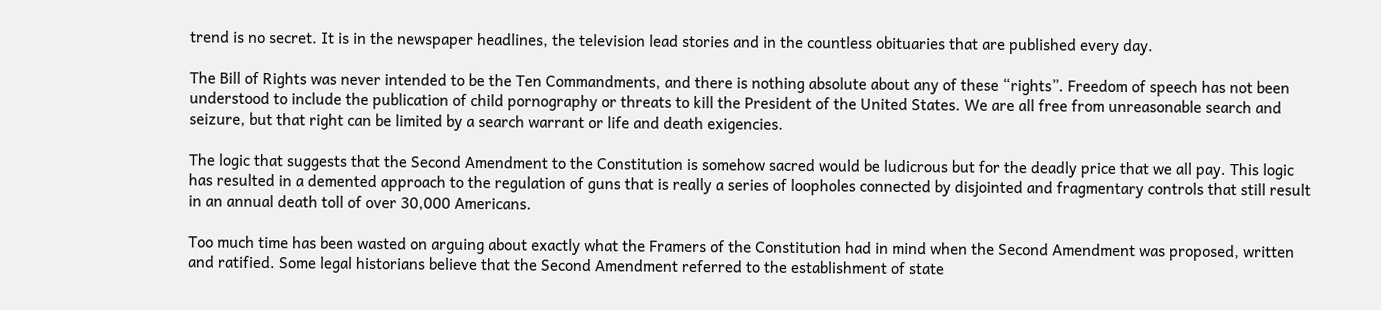trend is no secret. It is in the newspaper headlines, the television lead stories and in the countless obituaries that are published every day.

The Bill of Rights was never intended to be the Ten Commandments, and there is nothing absolute about any of these “rights”. Freedom of speech has not been understood to include the publication of child pornography or threats to kill the President of the United States. We are all free from unreasonable search and seizure, but that right can be limited by a search warrant or life and death exigencies.

The logic that suggests that the Second Amendment to the Constitution is somehow sacred would be ludicrous but for the deadly price that we all pay. This logic has resulted in a demented approach to the regulation of guns that is really a series of loopholes connected by disjointed and fragmentary controls that still result in an annual death toll of over 30,000 Americans.

Too much time has been wasted on arguing about exactly what the Framers of the Constitution had in mind when the Second Amendment was proposed, written and ratified. Some legal historians believe that the Second Amendment referred to the establishment of state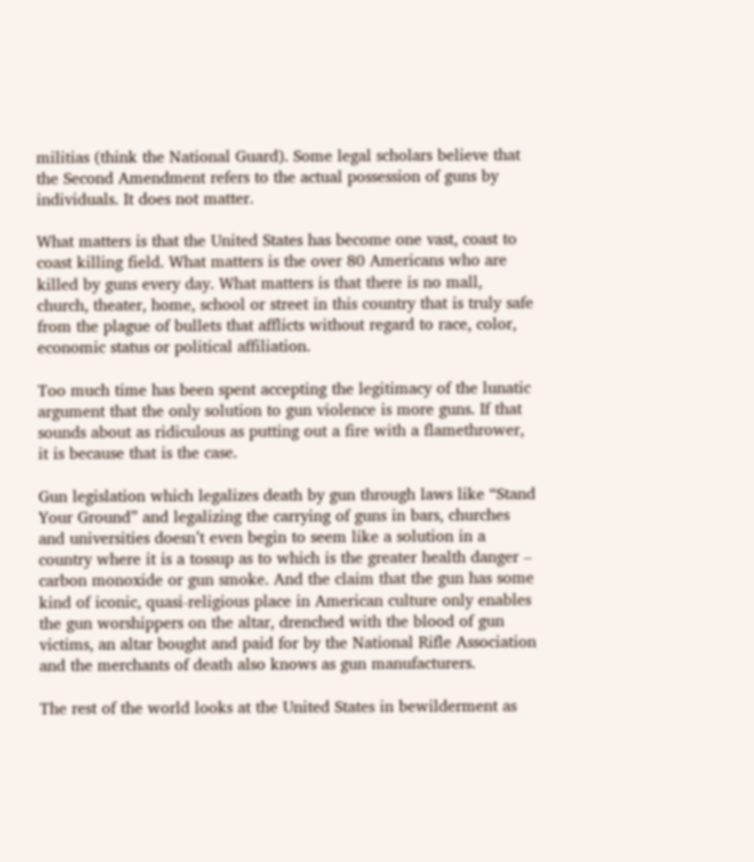militias (think the National Guard). Some legal scholars believe that the Second Amendment refers to the actual possession of guns by individuals. It does not matter.

What matters is that the United States has become one vast, coast to coast killing field. What matters is the over 80 Americans who are killed by guns every day. What matters is that there is no mall, church, theater, home, school or street in this country that is truly safe from the plague of bullets that afflicts without regard to race, color, economic status or political affiliation.

Too much time has been spent accepting the legitimacy of the lunatic argument that the only solution to gun violence is more guns. If that sounds about as ridiculous as putting out a fire with a flamethrower, it is because that is the case.

Gun legislation which legalizes death by gun through laws like “Stand Your Ground” and legalizing the carrying of guns in bars, churches and universities doesn’t even begin to seem like a solution in a country where it is a tossup as to which is the greater health danger – carbon monoxide or gun smoke. And the claim that the gun has some kind of iconic, quasi-religious place in American culture only enables the gun worshippers on the altar, drenched with the blood of gun victims, an altar bought and paid for by the National Rifle Association and the merchants of death also knows as gun manufacturers.

The rest of the world looks at the United States in bewilderment as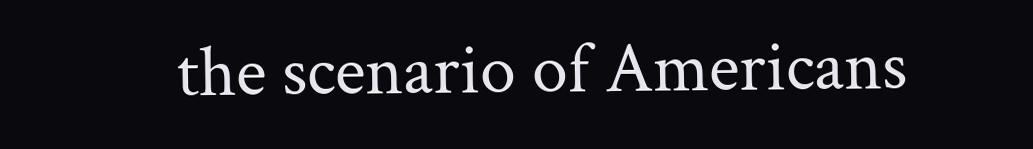the scenario of Americans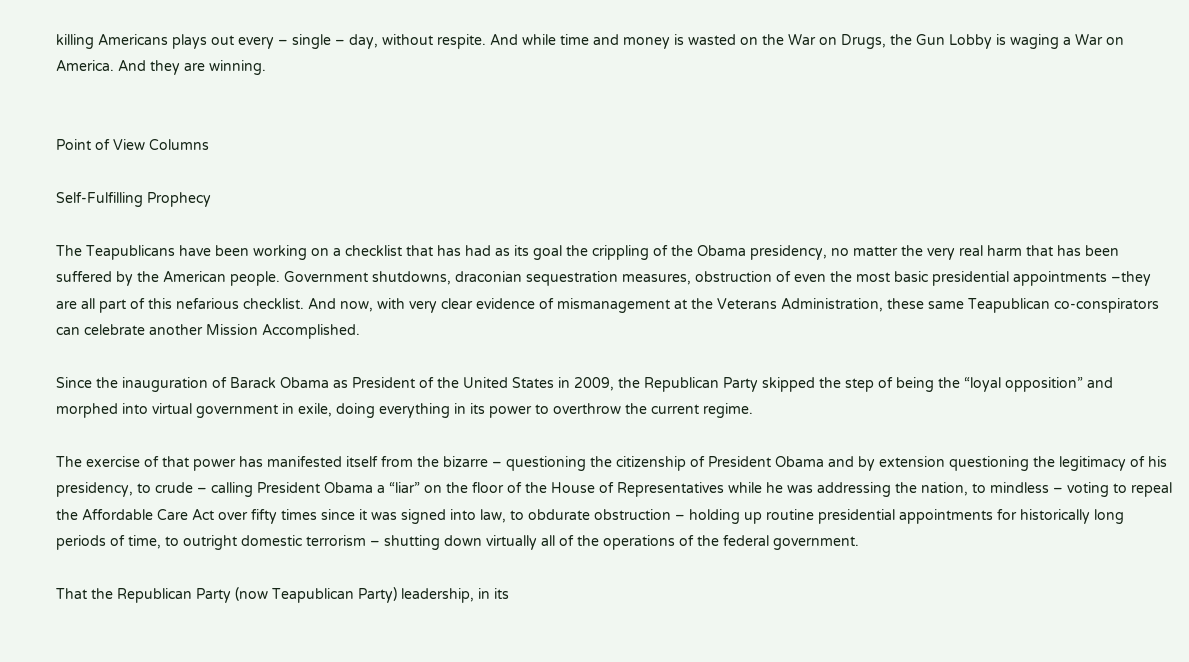killing Americans plays out every – single – day, without respite. And while time and money is wasted on the War on Drugs, the Gun Lobby is waging a War on America. And they are winning.


Point of View Columns

Self-Fulfilling Prophecy

The Teapublicans have been working on a checklist that has had as its goal the crippling of the Obama presidency, no matter the very real harm that has been suffered by the American people. Government shutdowns, draconian sequestration measures, obstruction of even the most basic presidential appointments –they are all part of this nefarious checklist. And now, with very clear evidence of mismanagement at the Veterans Administration, these same Teapublican co-conspirators can celebrate another Mission Accomplished.

Since the inauguration of Barack Obama as President of the United States in 2009, the Republican Party skipped the step of being the “loyal opposition” and morphed into virtual government in exile, doing everything in its power to overthrow the current regime.

The exercise of that power has manifested itself from the bizarre – questioning the citizenship of President Obama and by extension questioning the legitimacy of his presidency, to crude – calling President Obama a “liar” on the floor of the House of Representatives while he was addressing the nation, to mindless – voting to repeal the Affordable Care Act over fifty times since it was signed into law, to obdurate obstruction – holding up routine presidential appointments for historically long periods of time, to outright domestic terrorism – shutting down virtually all of the operations of the federal government.

That the Republican Party (now Teapublican Party) leadership, in its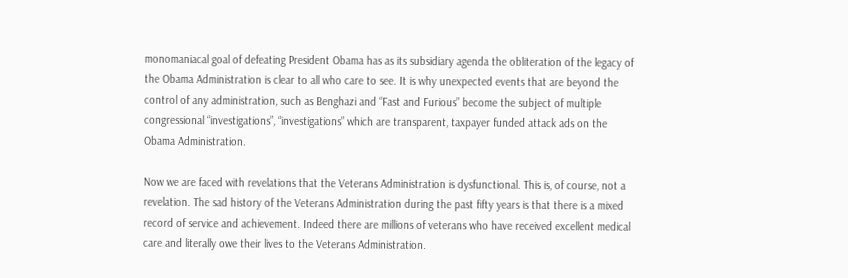monomaniacal goal of defeating President Obama has as its subsidiary agenda the obliteration of the legacy of the Obama Administration is clear to all who care to see. It is why unexpected events that are beyond the control of any administration, such as Benghazi and “Fast and Furious” become the subject of multiple congressional “investigations”, “investigations” which are transparent, taxpayer funded attack ads on the Obama Administration.

Now we are faced with revelations that the Veterans Administration is dysfunctional. This is, of course, not a revelation. The sad history of the Veterans Administration during the past fifty years is that there is a mixed record of service and achievement. Indeed there are millions of veterans who have received excellent medical care and literally owe their lives to the Veterans Administration.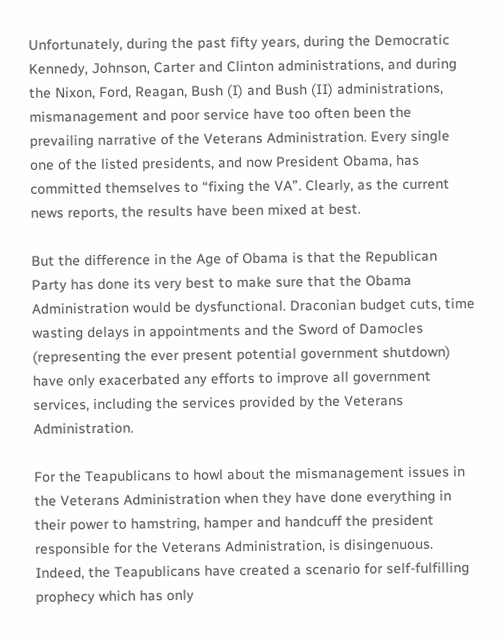Unfortunately, during the past fifty years, during the Democratic Kennedy, Johnson, Carter and Clinton administrations, and during the Nixon, Ford, Reagan, Bush (I) and Bush (II) administrations, mismanagement and poor service have too often been the prevailing narrative of the Veterans Administration. Every single one of the listed presidents, and now President Obama, has committed themselves to “fixing the VA”. Clearly, as the current news reports, the results have been mixed at best.

But the difference in the Age of Obama is that the Republican Party has done its very best to make sure that the Obama Administration would be dysfunctional. Draconian budget cuts, time wasting delays in appointments and the Sword of Damocles (representing the ever present potential government shutdown) have only exacerbated any efforts to improve all government services, including the services provided by the Veterans Administration.

For the Teapublicans to howl about the mismanagement issues in the Veterans Administration when they have done everything in their power to hamstring, hamper and handcuff the president responsible for the Veterans Administration, is disingenuous. Indeed, the Teapublicans have created a scenario for self-fulfilling prophecy which has only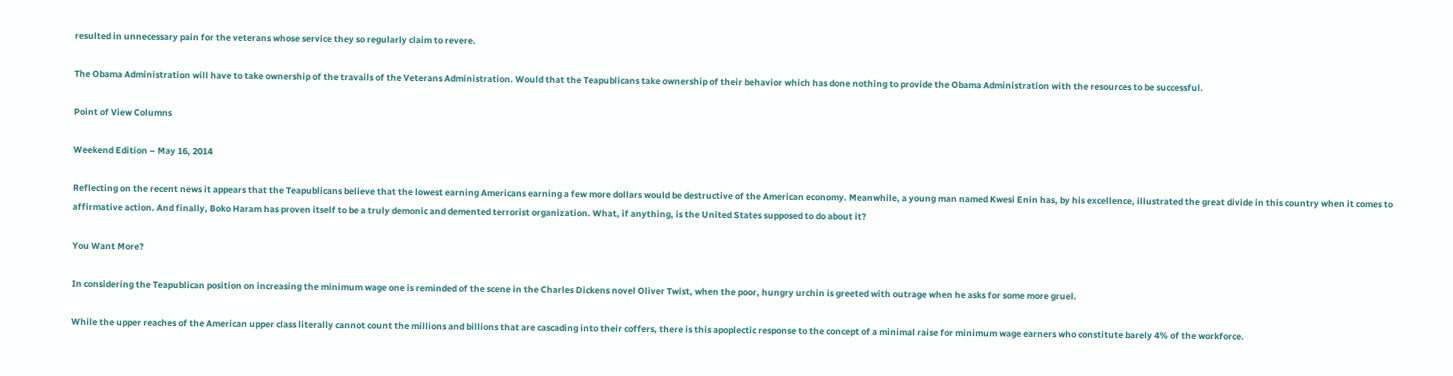resulted in unnecessary pain for the veterans whose service they so regularly claim to revere.

The Obama Administration will have to take ownership of the travails of the Veterans Administration. Would that the Teapublicans take ownership of their behavior which has done nothing to provide the Obama Administration with the resources to be successful.

Point of View Columns

Weekend Edition – May 16, 2014

Reflecting on the recent news it appears that the Teapublicans believe that the lowest earning Americans earning a few more dollars would be destructive of the American economy. Meanwhile, a young man named Kwesi Enin has, by his excellence, illustrated the great divide in this country when it comes to affirmative action. And finally, Boko Haram has proven itself to be a truly demonic and demented terrorist organization. What, if anything, is the United States supposed to do about it?

You Want More?

In considering the Teapublican position on increasing the minimum wage one is reminded of the scene in the Charles Dickens novel Oliver Twist, when the poor, hungry urchin is greeted with outrage when he asks for some more gruel.

While the upper reaches of the American upper class literally cannot count the millions and billions that are cascading into their coffers, there is this apoplectic response to the concept of a minimal raise for minimum wage earners who constitute barely 4% of the workforce.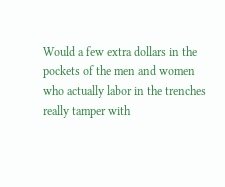Would a few extra dollars in the pockets of the men and women who actually labor in the trenches really tamper with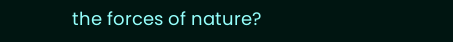the forces of nature?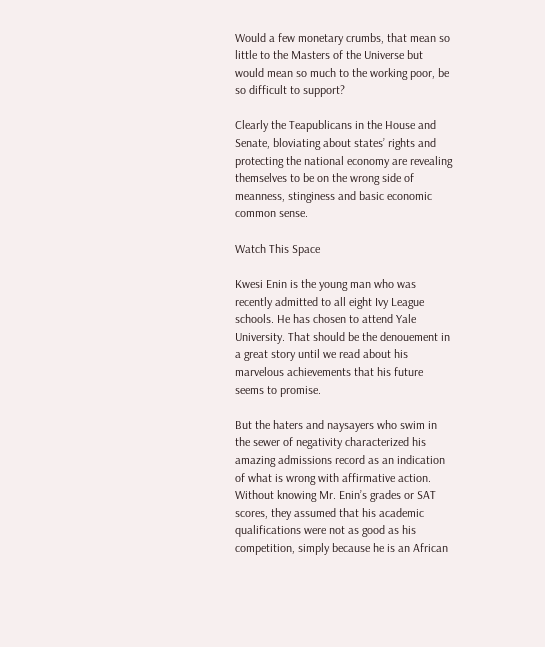Would a few monetary crumbs, that mean so little to the Masters of the Universe but would mean so much to the working poor, be so difficult to support?

Clearly the Teapublicans in the House and Senate, bloviating about states’ rights and protecting the national economy are revealing themselves to be on the wrong side of meanness, stinginess and basic economic common sense.

Watch This Space

Kwesi Enin is the young man who was recently admitted to all eight Ivy League schools. He has chosen to attend Yale University. That should be the denouement in a great story until we read about his marvelous achievements that his future seems to promise.

But the haters and naysayers who swim in the sewer of negativity characterized his amazing admissions record as an indication of what is wrong with affirmative action. Without knowing Mr. Enin’s grades or SAT scores, they assumed that his academic qualifications were not as good as his competition, simply because he is an African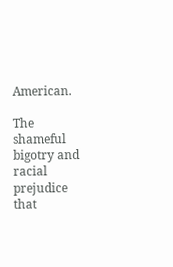American.

The shameful bigotry and racial prejudice that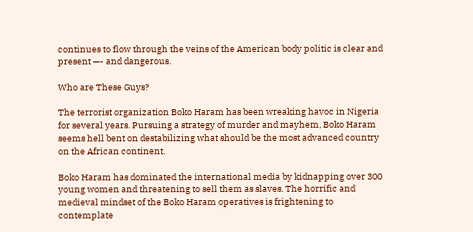continues to flow through the veins of the American body politic is clear and present —- and dangerous.

Who are These Guys?

The terrorist organization Boko Haram has been wreaking havoc in Nigeria for several years. Pursuing a strategy of murder and mayhem, Boko Haram seems hell bent on destabilizing what should be the most advanced country on the African continent.

Boko Haram has dominated the international media by kidnapping over 300 young women and threatening to sell them as slaves. The horrific and medieval mindset of the Boko Haram operatives is frightening to contemplate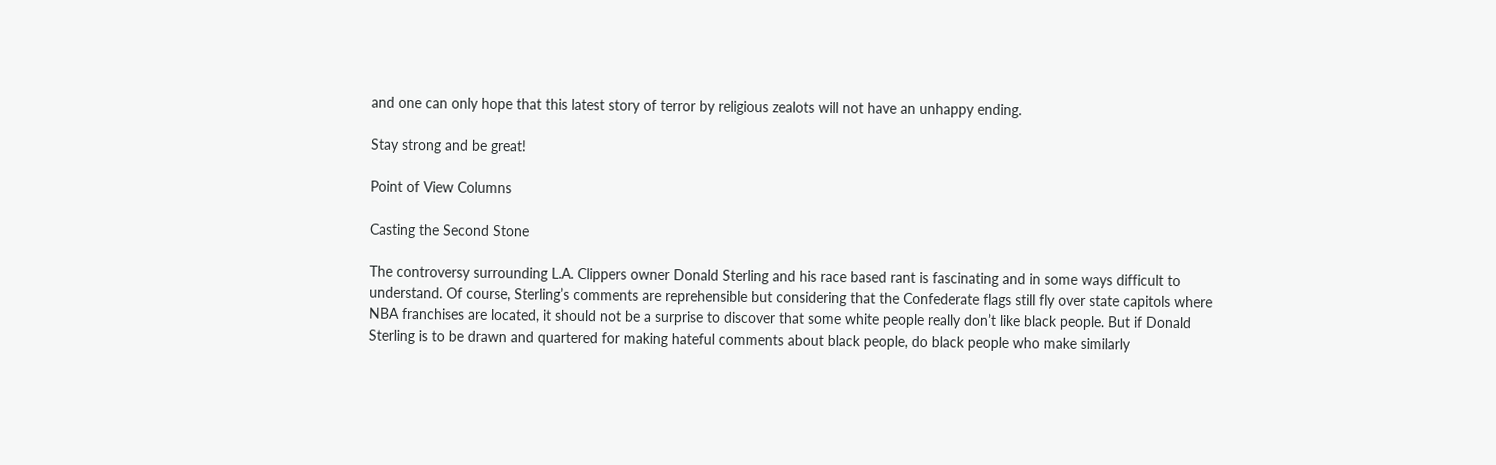and one can only hope that this latest story of terror by religious zealots will not have an unhappy ending.

Stay strong and be great!

Point of View Columns

Casting the Second Stone

The controversy surrounding L.A. Clippers owner Donald Sterling and his race based rant is fascinating and in some ways difficult to understand. Of course, Sterling’s comments are reprehensible but considering that the Confederate flags still fly over state capitols where NBA franchises are located, it should not be a surprise to discover that some white people really don’t like black people. But if Donald Sterling is to be drawn and quartered for making hateful comments about black people, do black people who make similarly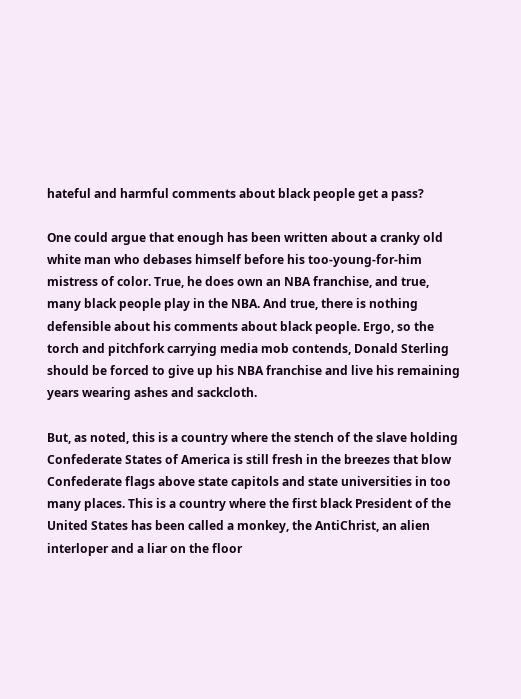hateful and harmful comments about black people get a pass?

One could argue that enough has been written about a cranky old white man who debases himself before his too-young-for-him mistress of color. True, he does own an NBA franchise, and true, many black people play in the NBA. And true, there is nothing defensible about his comments about black people. Ergo, so the torch and pitchfork carrying media mob contends, Donald Sterling should be forced to give up his NBA franchise and live his remaining years wearing ashes and sackcloth.

But, as noted, this is a country where the stench of the slave holding Confederate States of America is still fresh in the breezes that blow Confederate flags above state capitols and state universities in too many places. This is a country where the first black President of the United States has been called a monkey, the AntiChrist, an alien interloper and a liar on the floor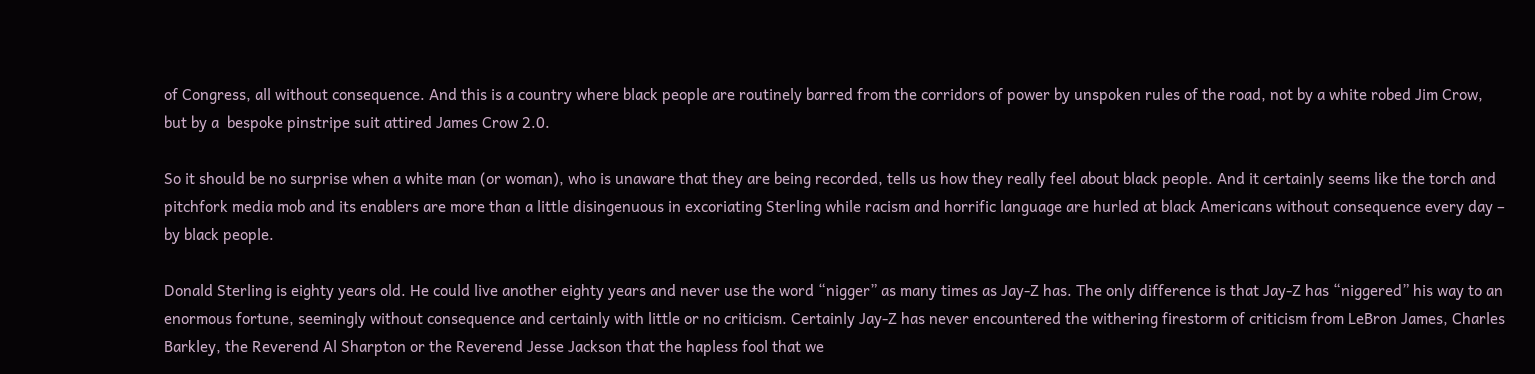of Congress, all without consequence. And this is a country where black people are routinely barred from the corridors of power by unspoken rules of the road, not by a white robed Jim Crow, but by a  bespoke pinstripe suit attired James Crow 2.0.

So it should be no surprise when a white man (or woman), who is unaware that they are being recorded, tells us how they really feel about black people. And it certainly seems like the torch and pitchfork media mob and its enablers are more than a little disingenuous in excoriating Sterling while racism and horrific language are hurled at black Americans without consequence every day – by black people.

Donald Sterling is eighty years old. He could live another eighty years and never use the word “nigger” as many times as Jay-Z has. The only difference is that Jay-Z has “niggered” his way to an enormous fortune, seemingly without consequence and certainly with little or no criticism. Certainly Jay-Z has never encountered the withering firestorm of criticism from LeBron James, Charles Barkley, the Reverend Al Sharpton or the Reverend Jesse Jackson that the hapless fool that we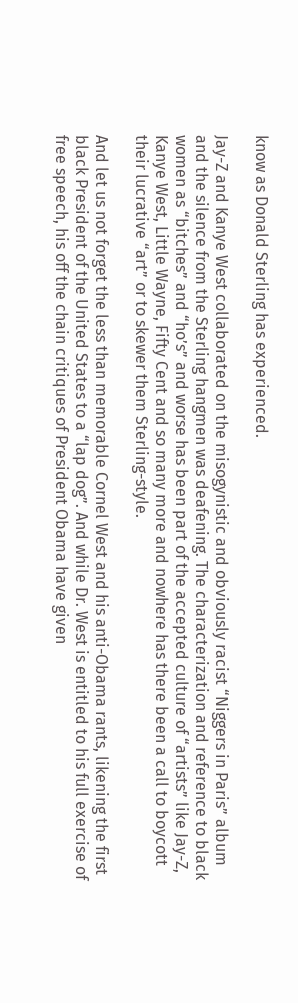know as Donald Sterling has experienced.

Jay-Z and Kanye West collaborated on the misogynistic and obviously racist “Niggers in Paris” album and the silence from the Sterling hangmen was deafening. The characterization and reference to black women as “bitches” and “ho’s” and worse has been part of the accepted culture of “artists” like Jay-Z, Kanye West, Little Wayne, Fifty Cent and so many more and nowhere has there been a call to boycott their lucrative “art” or to skewer them Sterling-style.

And let us not forget the less than memorable Cornel West and his anti-Obama rants, likening the first black President of the United States to a “lap dog”. And while Dr. West is entitled to his full exercise of free speech, his off the chain critiques of President Obama have given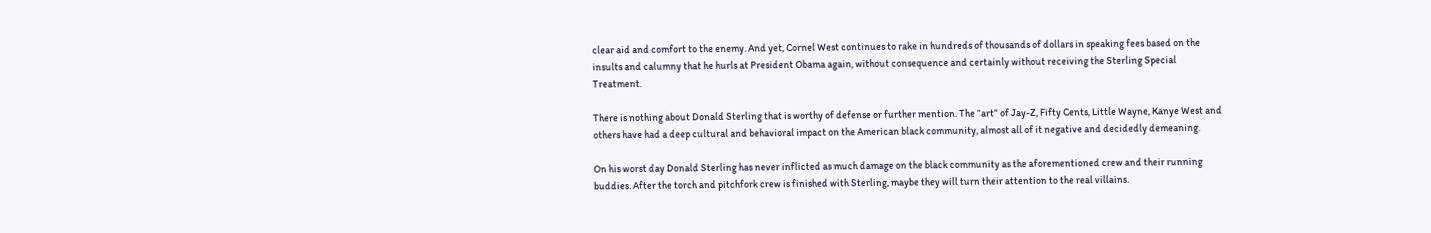clear aid and comfort to the enemy. And yet, Cornel West continues to rake in hundreds of thousands of dollars in speaking fees based on the insults and calumny that he hurls at President Obama again, without consequence and certainly without receiving the Sterling Special Treatment.

There is nothing about Donald Sterling that is worthy of defense or further mention. The “art” of Jay-Z, Fifty Cents, Little Wayne, Kanye West and others have had a deep cultural and behavioral impact on the American black community, almost all of it negative and decidedly demeaning.

On his worst day Donald Sterling has never inflicted as much damage on the black community as the aforementioned crew and their running buddies. After the torch and pitchfork crew is finished with Sterling, maybe they will turn their attention to the real villains.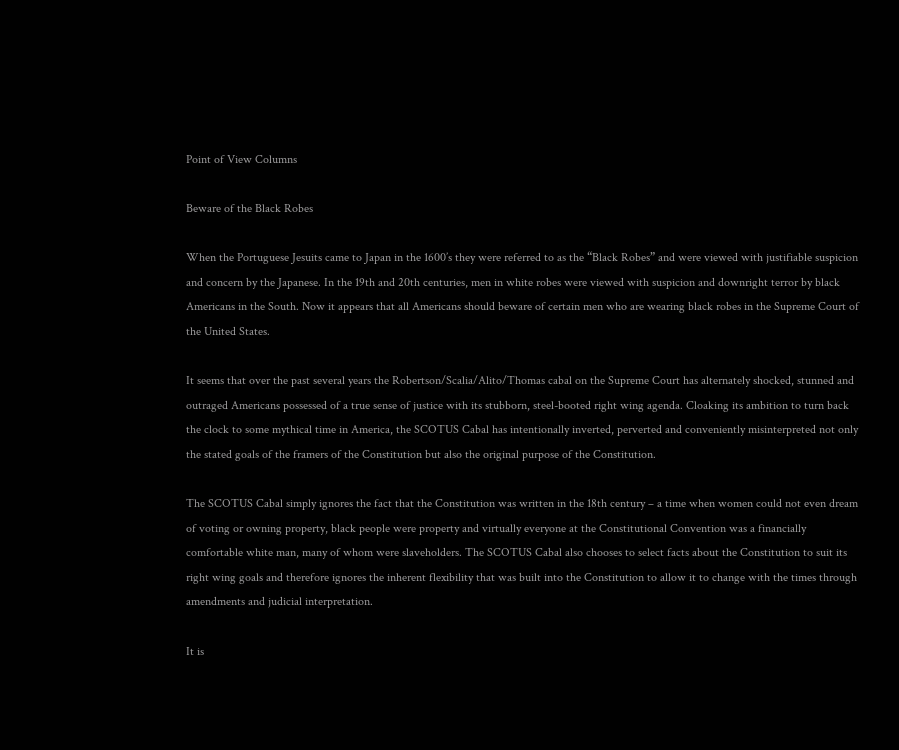Point of View Columns

Beware of the Black Robes

When the Portuguese Jesuits came to Japan in the 1600’s they were referred to as the “Black Robes” and were viewed with justifiable suspicion and concern by the Japanese. In the 19th and 20th centuries, men in white robes were viewed with suspicion and downright terror by black Americans in the South. Now it appears that all Americans should beware of certain men who are wearing black robes in the Supreme Court of the United States.

It seems that over the past several years the Robertson/Scalia/Alito/Thomas cabal on the Supreme Court has alternately shocked, stunned and outraged Americans possessed of a true sense of justice with its stubborn, steel-booted right wing agenda. Cloaking its ambition to turn back the clock to some mythical time in America, the SCOTUS Cabal has intentionally inverted, perverted and conveniently misinterpreted not only the stated goals of the framers of the Constitution but also the original purpose of the Constitution.

The SCOTUS Cabal simply ignores the fact that the Constitution was written in the 18th century – a time when women could not even dream of voting or owning property, black people were property and virtually everyone at the Constitutional Convention was a financially comfortable white man, many of whom were slaveholders. The SCOTUS Cabal also chooses to select facts about the Constitution to suit its right wing goals and therefore ignores the inherent flexibility that was built into the Constitution to allow it to change with the times through amendments and judicial interpretation.

It is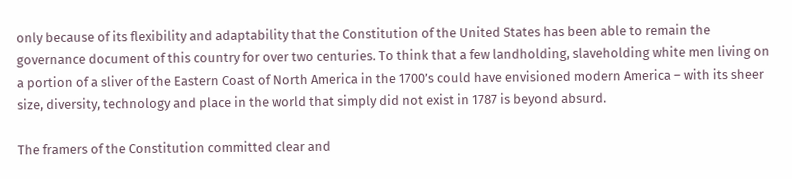only because of its flexibility and adaptability that the Constitution of the United States has been able to remain the governance document of this country for over two centuries. To think that a few landholding, slaveholding white men living on a portion of a sliver of the Eastern Coast of North America in the 1700’s could have envisioned modern America – with its sheer size, diversity, technology and place in the world that simply did not exist in 1787 is beyond absurd.

The framers of the Constitution committed clear and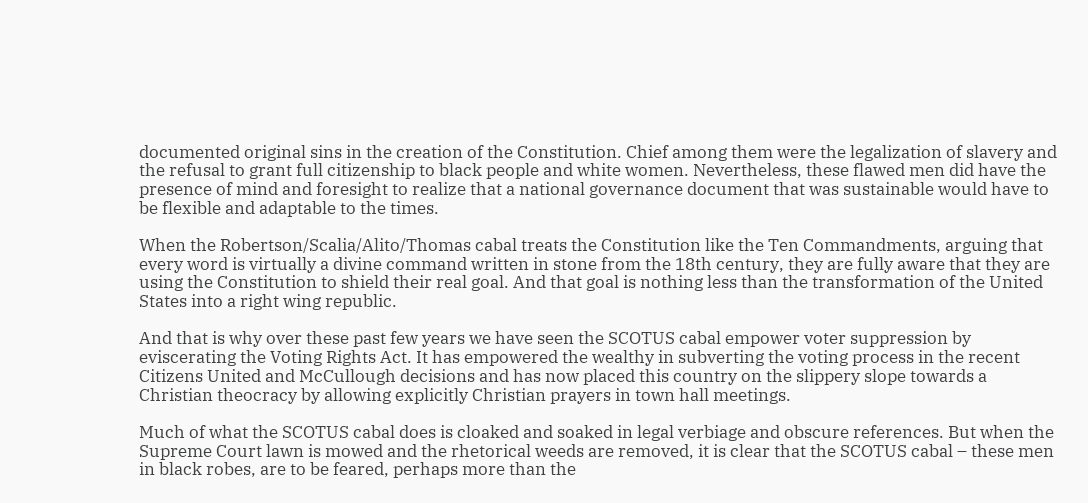documented original sins in the creation of the Constitution. Chief among them were the legalization of slavery and the refusal to grant full citizenship to black people and white women. Nevertheless, these flawed men did have the presence of mind and foresight to realize that a national governance document that was sustainable would have to be flexible and adaptable to the times.

When the Robertson/Scalia/Alito/Thomas cabal treats the Constitution like the Ten Commandments, arguing that every word is virtually a divine command written in stone from the 18th century, they are fully aware that they are using the Constitution to shield their real goal. And that goal is nothing less than the transformation of the United States into a right wing republic.

And that is why over these past few years we have seen the SCOTUS cabal empower voter suppression by eviscerating the Voting Rights Act. It has empowered the wealthy in subverting the voting process in the recent Citizens United and McCullough decisions and has now placed this country on the slippery slope towards a Christian theocracy by allowing explicitly Christian prayers in town hall meetings.

Much of what the SCOTUS cabal does is cloaked and soaked in legal verbiage and obscure references. But when the Supreme Court lawn is mowed and the rhetorical weeds are removed, it is clear that the SCOTUS cabal – these men in black robes, are to be feared, perhaps more than the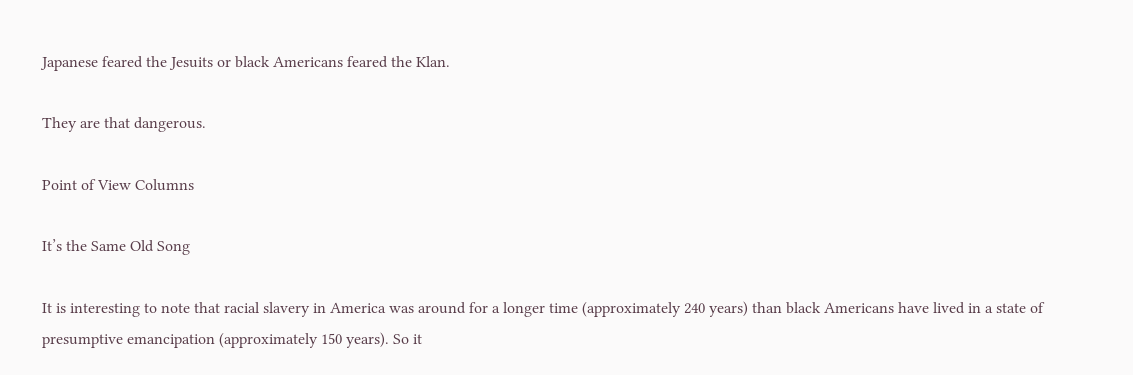Japanese feared the Jesuits or black Americans feared the Klan.

They are that dangerous.

Point of View Columns

It’s the Same Old Song

It is interesting to note that racial slavery in America was around for a longer time (approximately 240 years) than black Americans have lived in a state of presumptive emancipation (approximately 150 years). So it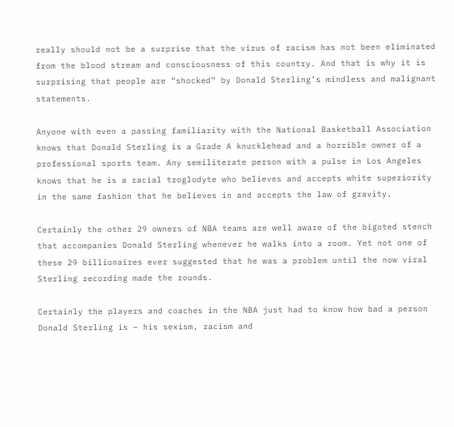really should not be a surprise that the virus of racism has not been eliminated from the blood stream and consciousness of this country. And that is why it is surprising that people are “shocked” by Donald Sterling’s mindless and malignant statements.

Anyone with even a passing familiarity with the National Basketball Association knows that Donald Sterling is a Grade A knucklehead and a horrible owner of a professional sports team. Any semiliterate person with a pulse in Los Angeles knows that he is a racial troglodyte who believes and accepts white superiority in the same fashion that he believes in and accepts the law of gravity.

Certainly the other 29 owners of NBA teams are well aware of the bigoted stench that accompanies Donald Sterling whenever he walks into a room. Yet not one of these 29 billionaires ever suggested that he was a problem until the now viral Sterling recording made the rounds.

Certainly the players and coaches in the NBA just had to know how bad a person Donald Sterling is – his sexism, racism and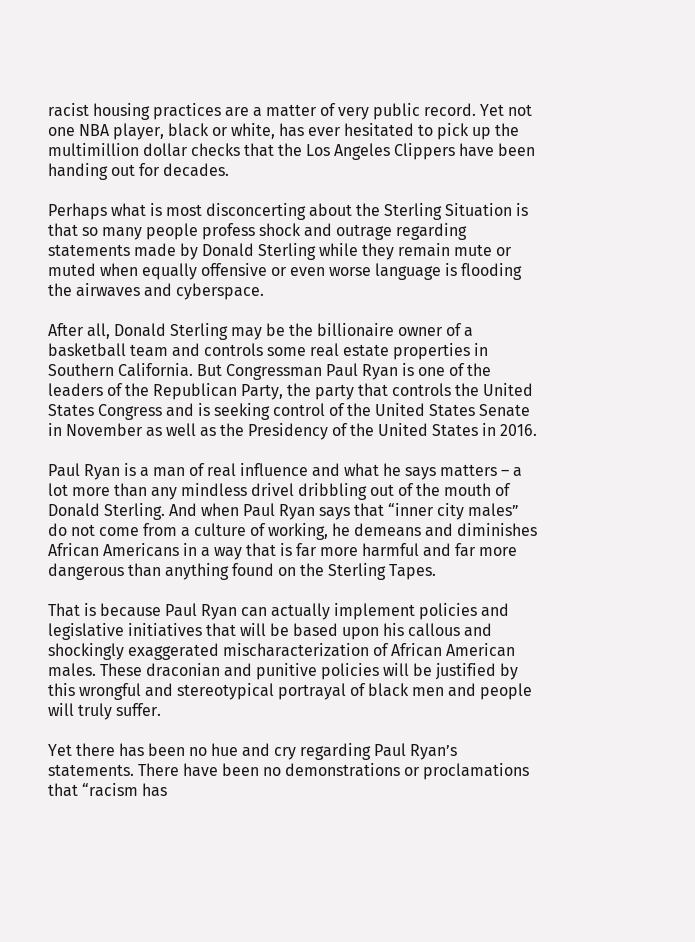racist housing practices are a matter of very public record. Yet not one NBA player, black or white, has ever hesitated to pick up the multimillion dollar checks that the Los Angeles Clippers have been handing out for decades.

Perhaps what is most disconcerting about the Sterling Situation is that so many people profess shock and outrage regarding statements made by Donald Sterling while they remain mute or muted when equally offensive or even worse language is flooding the airwaves and cyberspace.

After all, Donald Sterling may be the billionaire owner of a basketball team and controls some real estate properties in Southern California. But Congressman Paul Ryan is one of the leaders of the Republican Party, the party that controls the United States Congress and is seeking control of the United States Senate in November as well as the Presidency of the United States in 2016.

Paul Ryan is a man of real influence and what he says matters – a lot more than any mindless drivel dribbling out of the mouth of Donald Sterling. And when Paul Ryan says that “inner city males” do not come from a culture of working, he demeans and diminishes African Americans in a way that is far more harmful and far more dangerous than anything found on the Sterling Tapes.

That is because Paul Ryan can actually implement policies and legislative initiatives that will be based upon his callous and shockingly exaggerated mischaracterization of African American males. These draconian and punitive policies will be justified by this wrongful and stereotypical portrayal of black men and people will truly suffer.

Yet there has been no hue and cry regarding Paul Ryan’s statements. There have been no demonstrations or proclamations that “racism has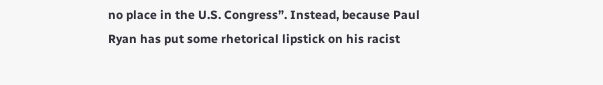no place in the U.S. Congress”. Instead, because Paul Ryan has put some rhetorical lipstick on his racist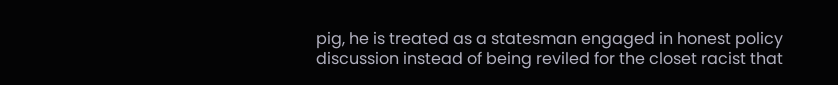pig, he is treated as a statesman engaged in honest policy discussion instead of being reviled for the closet racist that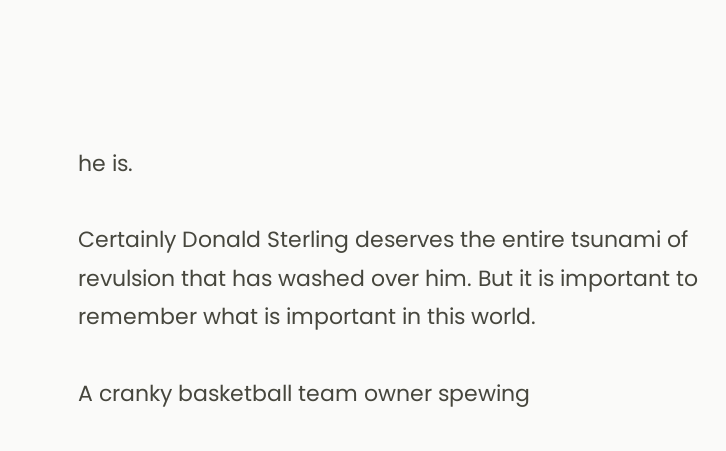he is.

Certainly Donald Sterling deserves the entire tsunami of revulsion that has washed over him. But it is important to remember what is important in this world.

A cranky basketball team owner spewing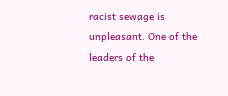racist sewage is unpleasant. One of the leaders of the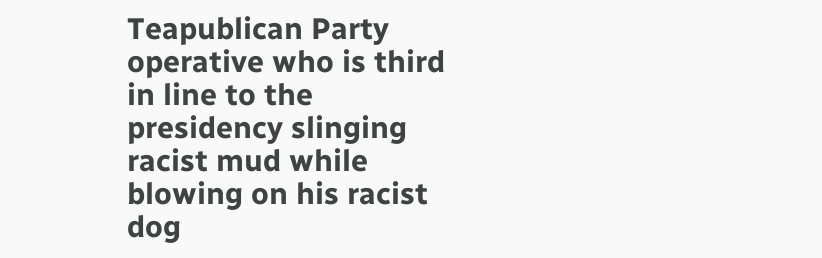Teapublican Party operative who is third in line to the presidency slinging racist mud while blowing on his racist dog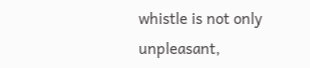whistle is not only unpleasant,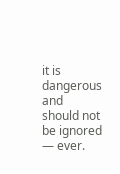it is dangerous and should not be ignored — ever.